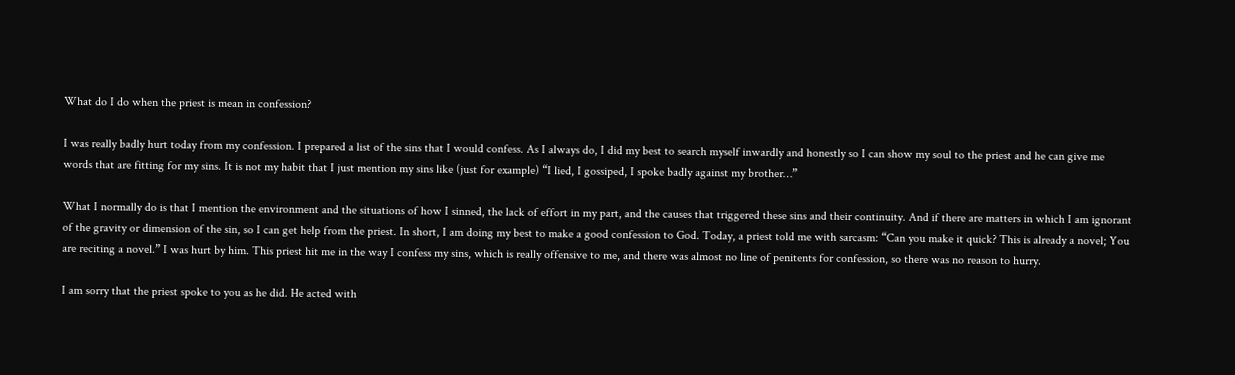What do I do when the priest is mean in confession?

I was really badly hurt today from my confession. I prepared a list of the sins that I would confess. As I always do, I did my best to search myself inwardly and honestly so I can show my soul to the priest and he can give me words that are fitting for my sins. It is not my habit that I just mention my sins like (just for example) “I lied, I gossiped, I spoke badly against my brother…”

What I normally do is that I mention the environment and the situations of how I sinned, the lack of effort in my part, and the causes that triggered these sins and their continuity. And if there are matters in which I am ignorant of the gravity or dimension of the sin, so I can get help from the priest. In short, I am doing my best to make a good confession to God. Today, a priest told me with sarcasm: “Can you make it quick? This is already a novel; You are reciting a novel.” I was hurt by him. This priest hit me in the way I confess my sins, which is really offensive to me, and there was almost no line of penitents for confession, so there was no reason to hurry.

I am sorry that the priest spoke to you as he did. He acted with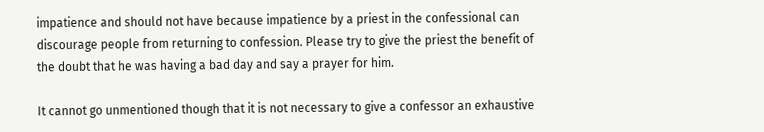impatience and should not have because impatience by a priest in the confessional can discourage people from returning to confession. Please try to give the priest the benefit of the doubt that he was having a bad day and say a prayer for him.

It cannot go unmentioned though that it is not necessary to give a confessor an exhaustive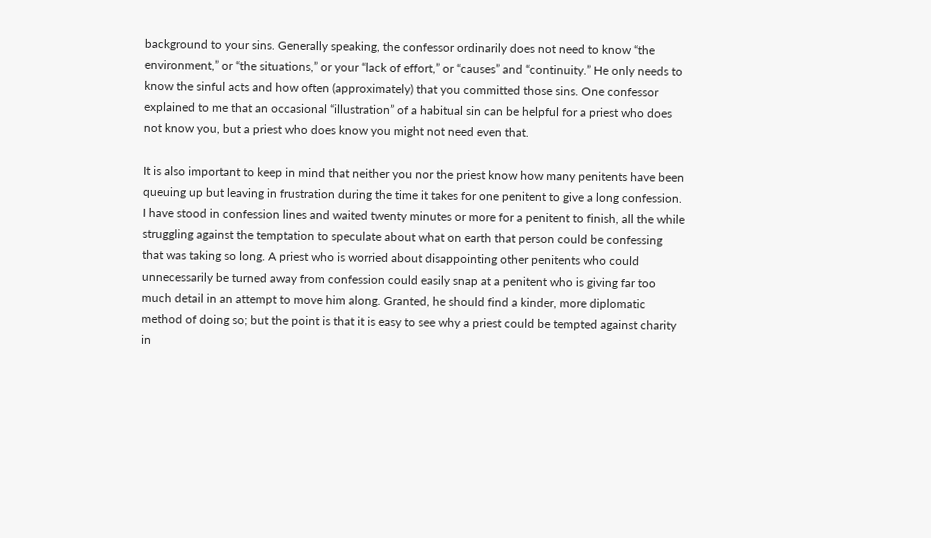background to your sins. Generally speaking, the confessor ordinarily does not need to know “the environment,” or “the situations,” or your “lack of effort,” or “causes” and “continuity.” He only needs to know the sinful acts and how often (approximately) that you committed those sins. One confessor explained to me that an occasional “illustration” of a habitual sin can be helpful for a priest who does not know you, but a priest who does know you might not need even that.

It is also important to keep in mind that neither you nor the priest know how many penitents have been queuing up but leaving in frustration during the time it takes for one penitent to give a long confession. I have stood in confession lines and waited twenty minutes or more for a penitent to finish, all the while struggling against the temptation to speculate about what on earth that person could be confessing that was taking so long. A priest who is worried about disappointing other penitents who could unnecessarily be turned away from confession could easily snap at a penitent who is giving far too much detail in an attempt to move him along. Granted, he should find a kinder, more diplomatic method of doing so; but the point is that it is easy to see why a priest could be tempted against charity in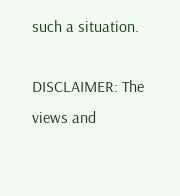such a situation.

DISCLAIMER: The views and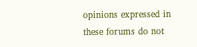opinions expressed in these forums do not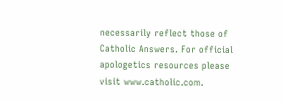necessarily reflect those of Catholic Answers. For official apologetics resources please visit www.catholic.com.